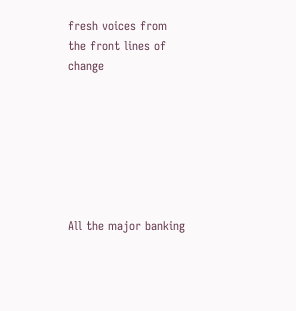fresh voices from the front lines of change







All the major banking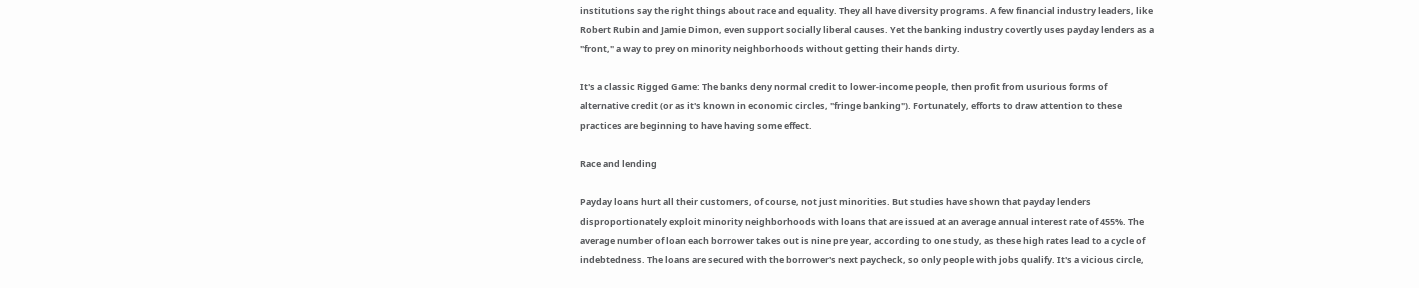institutions say the right things about race and equality. They all have diversity programs. A few financial industry leaders, like Robert Rubin and Jamie Dimon, even support socially liberal causes. Yet the banking industry covertly uses payday lenders as a "front," a way to prey on minority neighborhoods without getting their hands dirty.

It's a classic Rigged Game: The banks deny normal credit to lower-income people, then profit from usurious forms of alternative credit (or as it's known in economic circles, "fringe banking"). Fortunately, efforts to draw attention to these practices are beginning to have having some effect.

Race and lending

Payday loans hurt all their customers, of course, not just minorities. But studies have shown that payday lenders disproportionately exploit minority neighborhoods with loans that are issued at an average annual interest rate of 455%. The average number of loan each borrower takes out is nine pre year, according to one study, as these high rates lead to a cycle of indebtedness. The loans are secured with the borrower's next paycheck, so only people with jobs qualify. It's a vicious circle,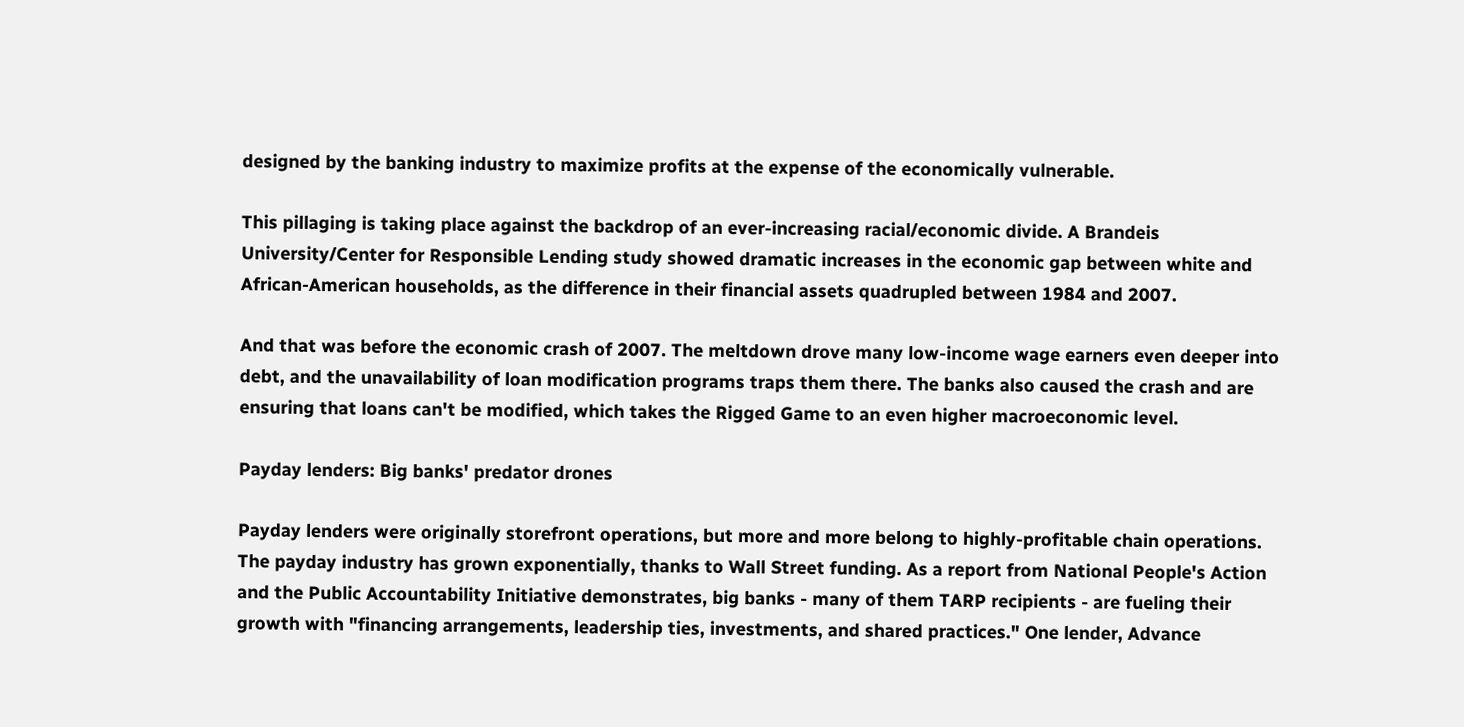designed by the banking industry to maximize profits at the expense of the economically vulnerable.

This pillaging is taking place against the backdrop of an ever-increasing racial/economic divide. A Brandeis University/Center for Responsible Lending study showed dramatic increases in the economic gap between white and African-American households, as the difference in their financial assets quadrupled between 1984 and 2007.

And that was before the economic crash of 2007. The meltdown drove many low-income wage earners even deeper into debt, and the unavailability of loan modification programs traps them there. The banks also caused the crash and are ensuring that loans can't be modified, which takes the Rigged Game to an even higher macroeconomic level.

Payday lenders: Big banks' predator drones

Payday lenders were originally storefront operations, but more and more belong to highly-profitable chain operations. The payday industry has grown exponentially, thanks to Wall Street funding. As a report from National People's Action and the Public Accountability Initiative demonstrates, big banks - many of them TARP recipients - are fueling their growth with "financing arrangements, leadership ties, investments, and shared practices." One lender, Advance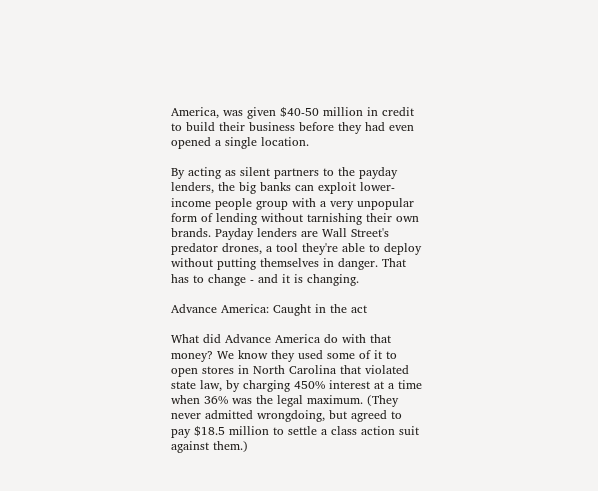America, was given $40-50 million in credit to build their business before they had even opened a single location.

By acting as silent partners to the payday lenders, the big banks can exploit lower-income people group with a very unpopular form of lending without tarnishing their own brands. Payday lenders are Wall Street's predator drones, a tool they're able to deploy without putting themselves in danger. That has to change - and it is changing.

Advance America: Caught in the act

What did Advance America do with that money? We know they used some of it to open stores in North Carolina that violated state law, by charging 450% interest at a time when 36% was the legal maximum. (They never admitted wrongdoing, but agreed to pay $18.5 million to settle a class action suit against them.)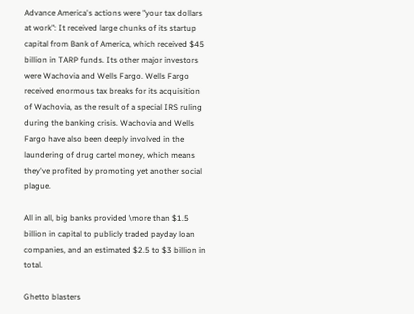Advance America's actions were "your tax dollars at work": It received large chunks of its startup capital from Bank of America, which received $45 billion in TARP funds. Its other major investors were Wachovia and Wells Fargo. Wells Fargo received enormous tax breaks for its acquisition of Wachovia, as the result of a special IRS ruling during the banking crisis. Wachovia and Wells Fargo have also been deeply involved in the laundering of drug cartel money, which means they've profited by promoting yet another social plague.

All in all, big banks provided \more than $1.5 billion in capital to publicly traded payday loan companies, and an estimated $2.5 to $3 billion in total.

Ghetto blasters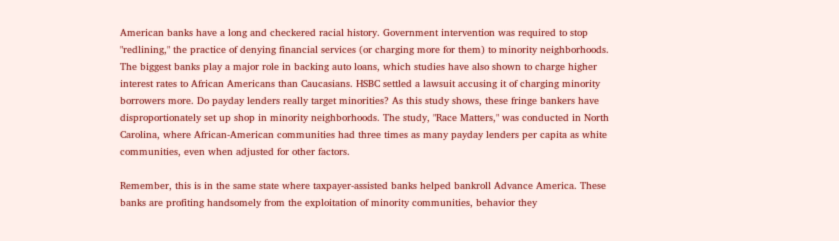American banks have a long and checkered racial history. Government intervention was required to stop "redlining," the practice of denying financial services (or charging more for them) to minority neighborhoods. The biggest banks play a major role in backing auto loans, which studies have also shown to charge higher interest rates to African Americans than Caucasians. HSBC settled a lawsuit accusing it of charging minority borrowers more. Do payday lenders really target minorities? As this study shows, these fringe bankers have disproportionately set up shop in minority neighborhoods. The study, "Race Matters," was conducted in North Carolina, where African-American communities had three times as many payday lenders per capita as white communities, even when adjusted for other factors.

Remember, this is in the same state where taxpayer-assisted banks helped bankroll Advance America. These banks are profiting handsomely from the exploitation of minority communities, behavior they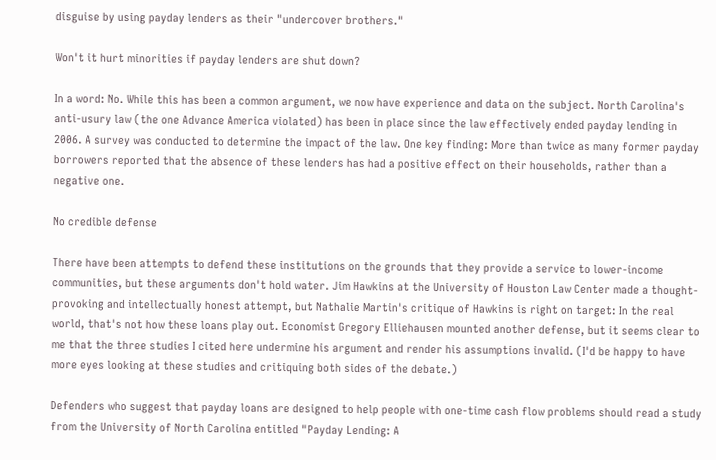disguise by using payday lenders as their "undercover brothers."

Won't it hurt minorities if payday lenders are shut down?

In a word: No. While this has been a common argument, we now have experience and data on the subject. North Carolina's anti-usury law (the one Advance America violated) has been in place since the law effectively ended payday lending in 2006. A survey was conducted to determine the impact of the law. One key finding: More than twice as many former payday borrowers reported that the absence of these lenders has had a positive effect on their households, rather than a negative one.

No credible defense

There have been attempts to defend these institutions on the grounds that they provide a service to lower-income communities, but these arguments don't hold water. Jim Hawkins at the University of Houston Law Center made a thought-provoking and intellectually honest attempt, but Nathalie Martin's critique of Hawkins is right on target: In the real world, that's not how these loans play out. Economist Gregory Elliehausen mounted another defense, but it seems clear to me that the three studies I cited here undermine his argument and render his assumptions invalid. (I'd be happy to have more eyes looking at these studies and critiquing both sides of the debate.)

Defenders who suggest that payday loans are designed to help people with one-time cash flow problems should read a study from the University of North Carolina entitled "Payday Lending: A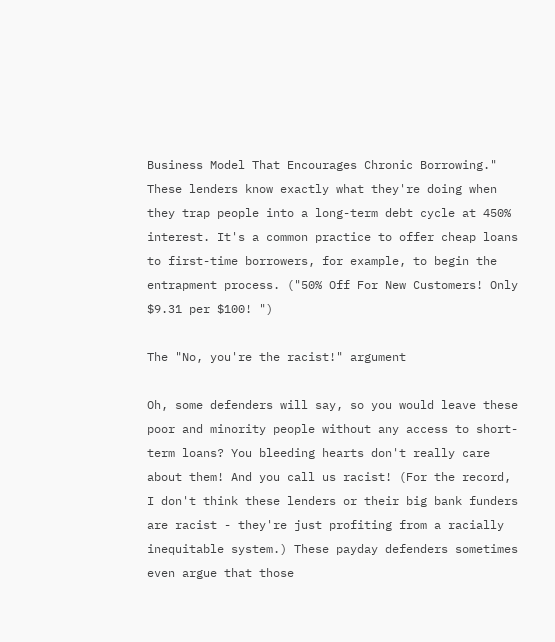Business Model That Encourages Chronic Borrowing." These lenders know exactly what they're doing when they trap people into a long-term debt cycle at 450% interest. It's a common practice to offer cheap loans to first-time borrowers, for example, to begin the entrapment process. ("50% Off For New Customers! Only $9.31 per $100! ")

The "No, you're the racist!" argument

Oh, some defenders will say, so you would leave these poor and minority people without any access to short-term loans? You bleeding hearts don't really care about them! And you call us racist! (For the record, I don't think these lenders or their big bank funders are racist - they're just profiting from a racially inequitable system.) These payday defenders sometimes even argue that those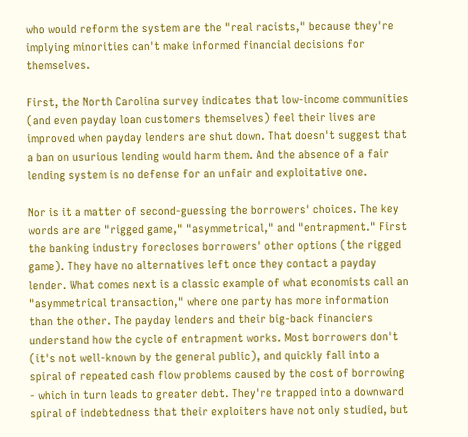who would reform the system are the "real racists," because they're implying minorities can't make informed financial decisions for themselves.

First, the North Carolina survey indicates that low-income communities (and even payday loan customers themselves) feel their lives are improved when payday lenders are shut down. That doesn't suggest that a ban on usurious lending would harm them. And the absence of a fair lending system is no defense for an unfair and exploitative one.

Nor is it a matter of second-guessing the borrowers' choices. The key words are are "rigged game," "asymmetrical," and "entrapment." First the banking industry forecloses borrowers' other options (the rigged game). They have no alternatives left once they contact a payday lender. What comes next is a classic example of what economists call an "asymmetrical transaction," where one party has more information than the other. The payday lenders and their big-back financiers understand how the cycle of entrapment works. Most borrowers don't (it's not well-known by the general public), and quickly fall into a spiral of repeated cash flow problems caused by the cost of borrowing - which in turn leads to greater debt. They're trapped into a downward spiral of indebtedness that their exploiters have not only studied, but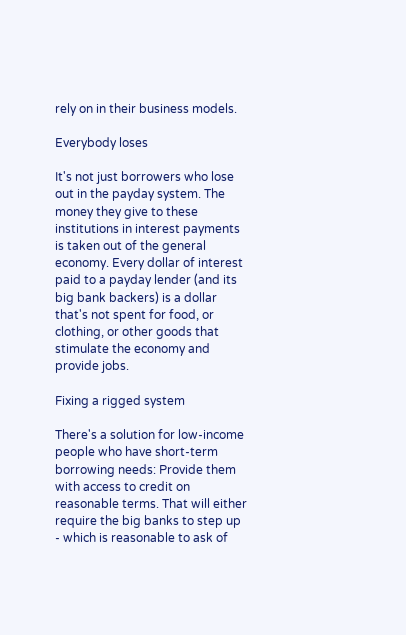rely on in their business models.

Everybody loses

It's not just borrowers who lose out in the payday system. The money they give to these institutions in interest payments is taken out of the general economy. Every dollar of interest paid to a payday lender (and its big bank backers) is a dollar that's not spent for food, or clothing, or other goods that stimulate the economy and provide jobs.

Fixing a rigged system

There's a solution for low-income people who have short-term borrowing needs: Provide them with access to credit on reasonable terms. That will either require the big banks to step up - which is reasonable to ask of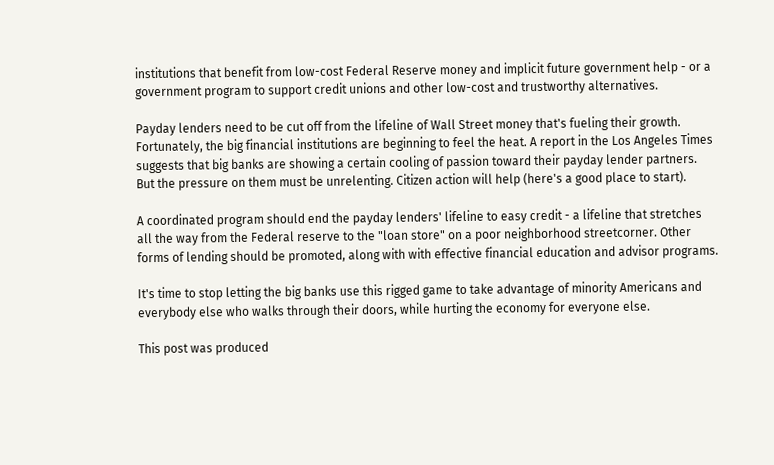institutions that benefit from low-cost Federal Reserve money and implicit future government help - or a government program to support credit unions and other low-cost and trustworthy alternatives.

Payday lenders need to be cut off from the lifeline of Wall Street money that's fueling their growth. Fortunately, the big financial institutions are beginning to feel the heat. A report in the Los Angeles Times suggests that big banks are showing a certain cooling of passion toward their payday lender partners. But the pressure on them must be unrelenting. Citizen action will help (here's a good place to start).

A coordinated program should end the payday lenders' lifeline to easy credit - a lifeline that stretches all the way from the Federal reserve to the "loan store" on a poor neighborhood streetcorner. Other forms of lending should be promoted, along with with effective financial education and advisor programs.

It's time to stop letting the big banks use this rigged game to take advantage of minority Americans and everybody else who walks through their doors, while hurting the economy for everyone else.

This post was produced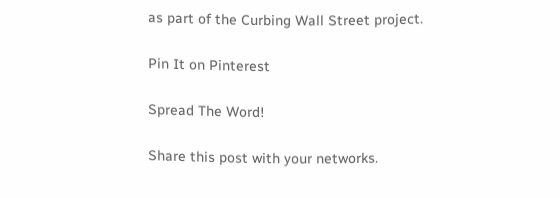as part of the Curbing Wall Street project.

Pin It on Pinterest

Spread The Word!

Share this post with your networks.